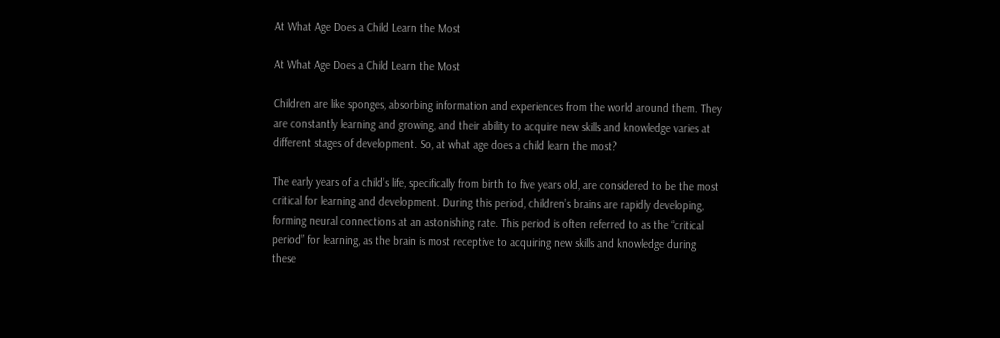At What Age Does a Child Learn the Most

At What Age Does a Child Learn the Most

Children are like sponges, absorbing information and experiences from the world around them. They are constantly learning and growing, and their ability to acquire new skills and knowledge varies at different stages of development. So, at what age does a child learn the most?

The early years of a child’s life, specifically from birth to five years old, are considered to be the most critical for learning and development. During this period, children’s brains are rapidly developing, forming neural connections at an astonishing rate. This period is often referred to as the “critical period” for learning, as the brain is most receptive to acquiring new skills and knowledge during these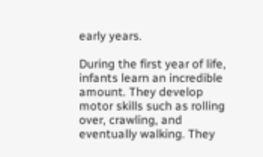early years.

During the first year of life, infants learn an incredible amount. They develop motor skills such as rolling over, crawling, and eventually walking. They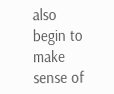also begin to make sense of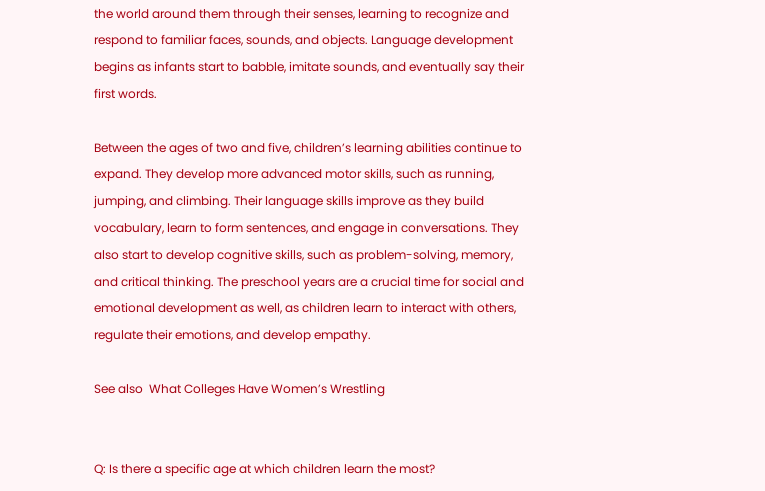the world around them through their senses, learning to recognize and respond to familiar faces, sounds, and objects. Language development begins as infants start to babble, imitate sounds, and eventually say their first words.

Between the ages of two and five, children’s learning abilities continue to expand. They develop more advanced motor skills, such as running, jumping, and climbing. Their language skills improve as they build vocabulary, learn to form sentences, and engage in conversations. They also start to develop cognitive skills, such as problem-solving, memory, and critical thinking. The preschool years are a crucial time for social and emotional development as well, as children learn to interact with others, regulate their emotions, and develop empathy.

See also  What Colleges Have Women’s Wrestling


Q: Is there a specific age at which children learn the most?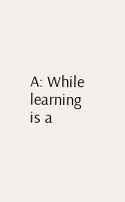A: While learning is a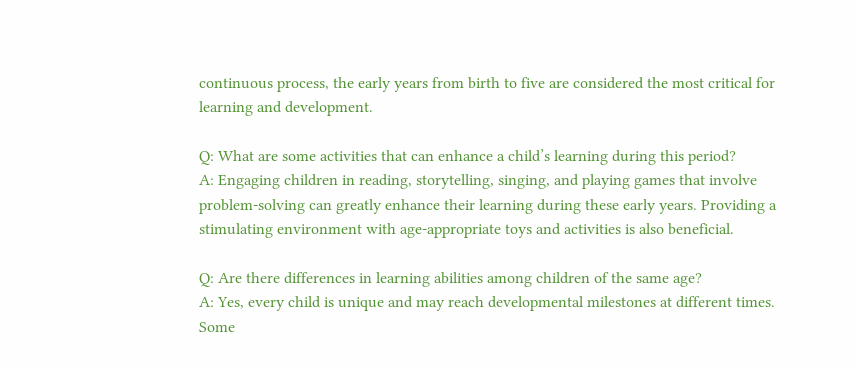continuous process, the early years from birth to five are considered the most critical for learning and development.

Q: What are some activities that can enhance a child’s learning during this period?
A: Engaging children in reading, storytelling, singing, and playing games that involve problem-solving can greatly enhance their learning during these early years. Providing a stimulating environment with age-appropriate toys and activities is also beneficial.

Q: Are there differences in learning abilities among children of the same age?
A: Yes, every child is unique and may reach developmental milestones at different times. Some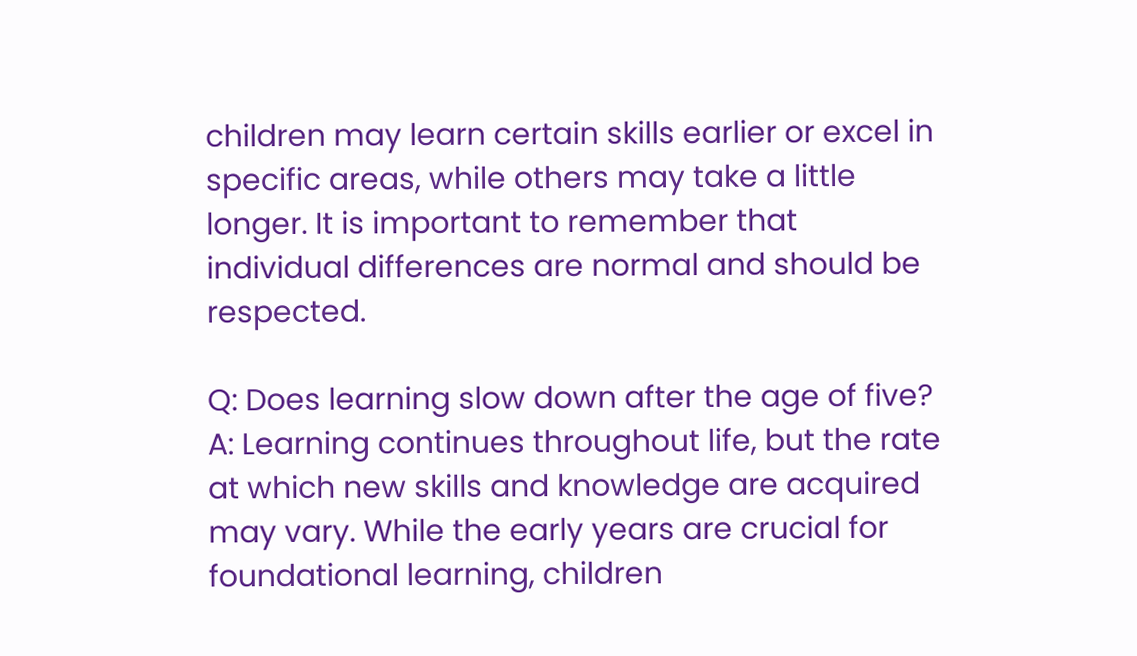children may learn certain skills earlier or excel in specific areas, while others may take a little longer. It is important to remember that individual differences are normal and should be respected.

Q: Does learning slow down after the age of five?
A: Learning continues throughout life, but the rate at which new skills and knowledge are acquired may vary. While the early years are crucial for foundational learning, children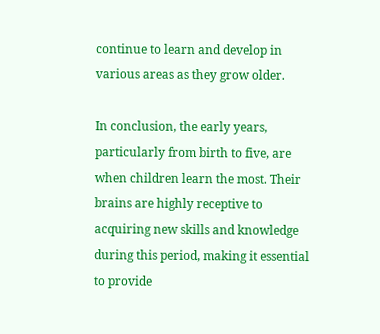continue to learn and develop in various areas as they grow older.

In conclusion, the early years, particularly from birth to five, are when children learn the most. Their brains are highly receptive to acquiring new skills and knowledge during this period, making it essential to provide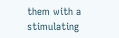them with a stimulating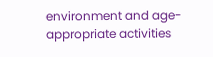environment and age-appropriate activities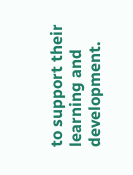to support their learning and development.